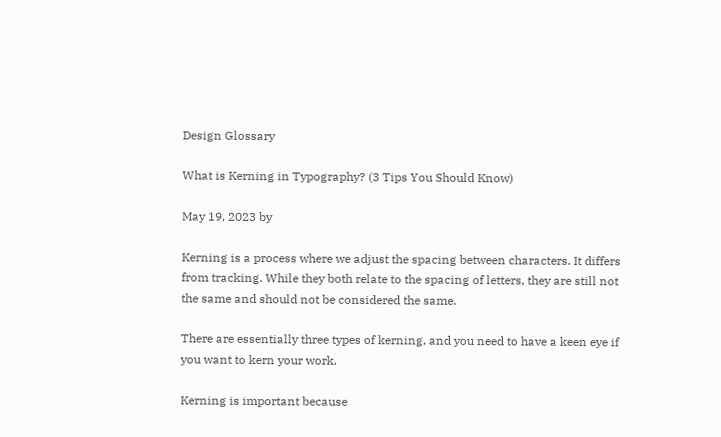Design Glossary

What is Kerning in Typography? (3 Tips You Should Know)

May 19, 2023 by

Kerning is a process where we adjust the spacing between characters. It differs from tracking. While they both relate to the spacing of letters, they are still not the same and should not be considered the same.

There are essentially three types of kerning, and you need to have a keen eye if you want to kern your work.

Kerning is important because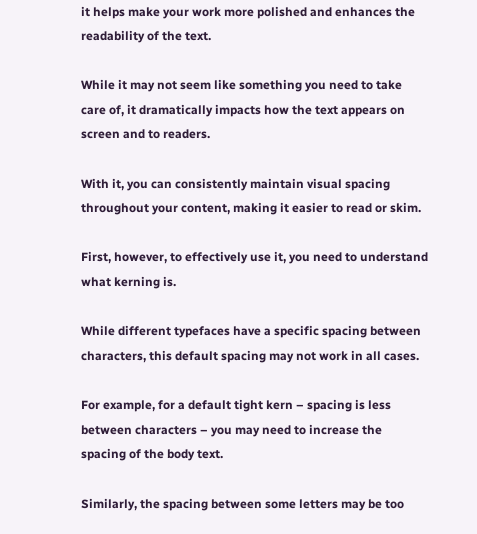it helps make your work more polished and enhances the readability of the text.

While it may not seem like something you need to take care of, it dramatically impacts how the text appears on screen and to readers.

With it, you can consistently maintain visual spacing throughout your content, making it easier to read or skim.

First, however, to effectively use it, you need to understand what kerning is.

While different typefaces have a specific spacing between characters, this default spacing may not work in all cases.

For example, for a default tight kern – spacing is less between characters – you may need to increase the spacing of the body text.

Similarly, the spacing between some letters may be too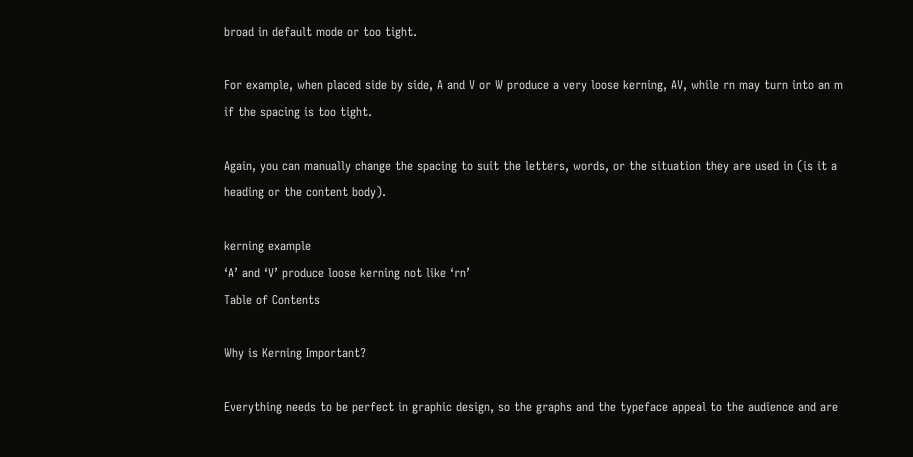broad in default mode or too tight.

For example, when placed side by side, A and V or W produce a very loose kerning, AV, while rn may turn into an m if the spacing is too tight.

Again, you can manually change the spacing to suit the letters, words, or the situation they are used in (is it a heading or the content body).

kerning example
‘A’ and ‘V’ produce loose kerning not like ‘rn’
Table of Contents

Why is Kerning Important?

Everything needs to be perfect in graphic design, so the graphs and the typeface appeal to the audience and are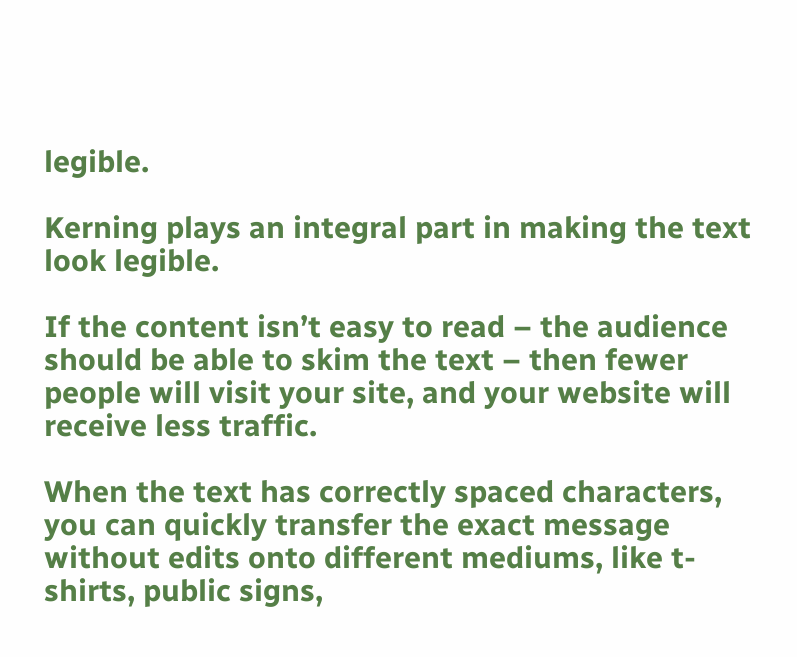legible.

Kerning plays an integral part in making the text look legible.

If the content isn’t easy to read – the audience should be able to skim the text – then fewer people will visit your site, and your website will receive less traffic.

When the text has correctly spaced characters, you can quickly transfer the exact message without edits onto different mediums, like t-shirts, public signs,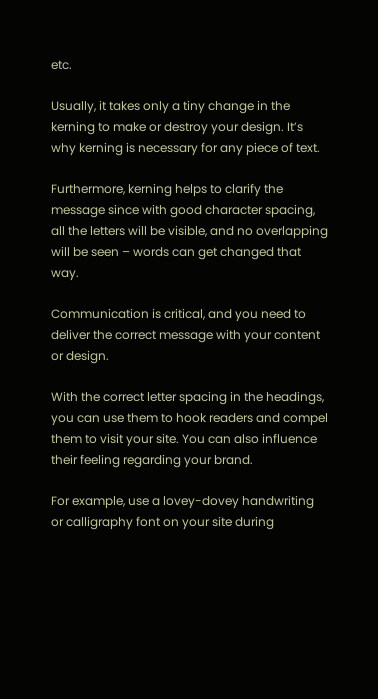etc.

Usually, it takes only a tiny change in the kerning to make or destroy your design. It’s why kerning is necessary for any piece of text.

Furthermore, kerning helps to clarify the message since with good character spacing, all the letters will be visible, and no overlapping will be seen – words can get changed that way.

Communication is critical, and you need to deliver the correct message with your content or design.

With the correct letter spacing in the headings, you can use them to hook readers and compel them to visit your site. You can also influence their feeling regarding your brand.

For example, use a lovey-dovey handwriting or calligraphy font on your site during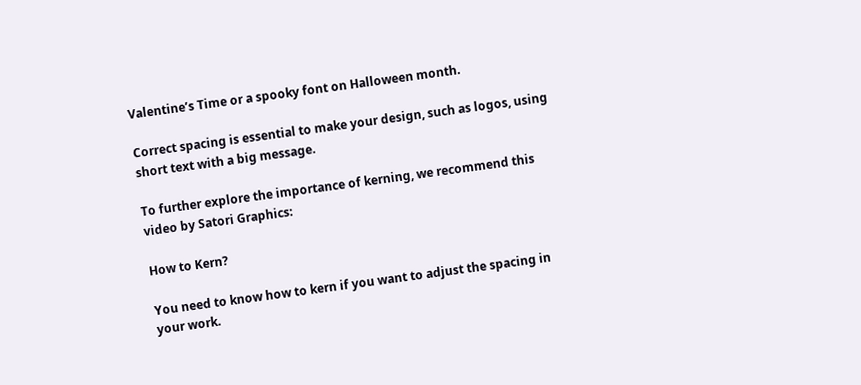Valentine’s Time or a spooky font on Halloween month.

Correct spacing is essential to make your design, such as logos, using short text with a big message.

To further explore the importance of kerning, we recommend this video by Satori Graphics:

How to Kern?

You need to know how to kern if you want to adjust the spacing in your work.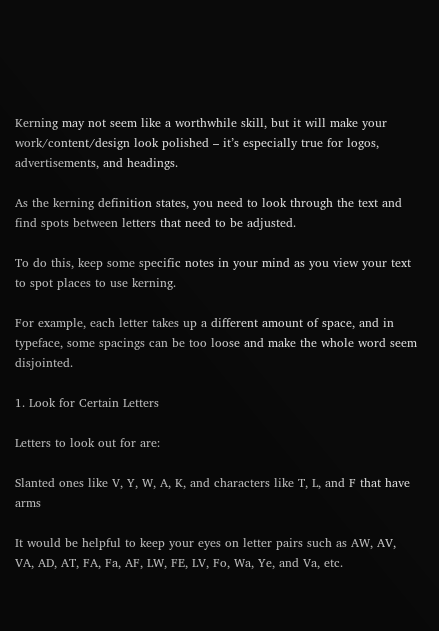Kerning may not seem like a worthwhile skill, but it will make your work/content/design look polished – it’s especially true for logos, advertisements, and headings.

As the kerning definition states, you need to look through the text and find spots between letters that need to be adjusted.

To do this, keep some specific notes in your mind as you view your text to spot places to use kerning.

For example, each letter takes up a different amount of space, and in typeface, some spacings can be too loose and make the whole word seem disjointed.

1. Look for Certain Letters

Letters to look out for are:

Slanted ones like V, Y, W, A, K, and characters like T, L, and F that have arms

It would be helpful to keep your eyes on letter pairs such as AW, AV, VA, AD, AT, FA, Fa, AF, LW, FE, LV, Fo, Wa, Ye, and Va, etc.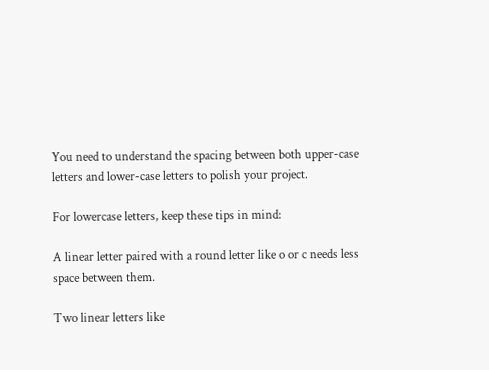You need to understand the spacing between both upper-case letters and lower-case letters to polish your project.

For lowercase letters, keep these tips in mind:

A linear letter paired with a round letter like o or c needs less space between them.

Two linear letters like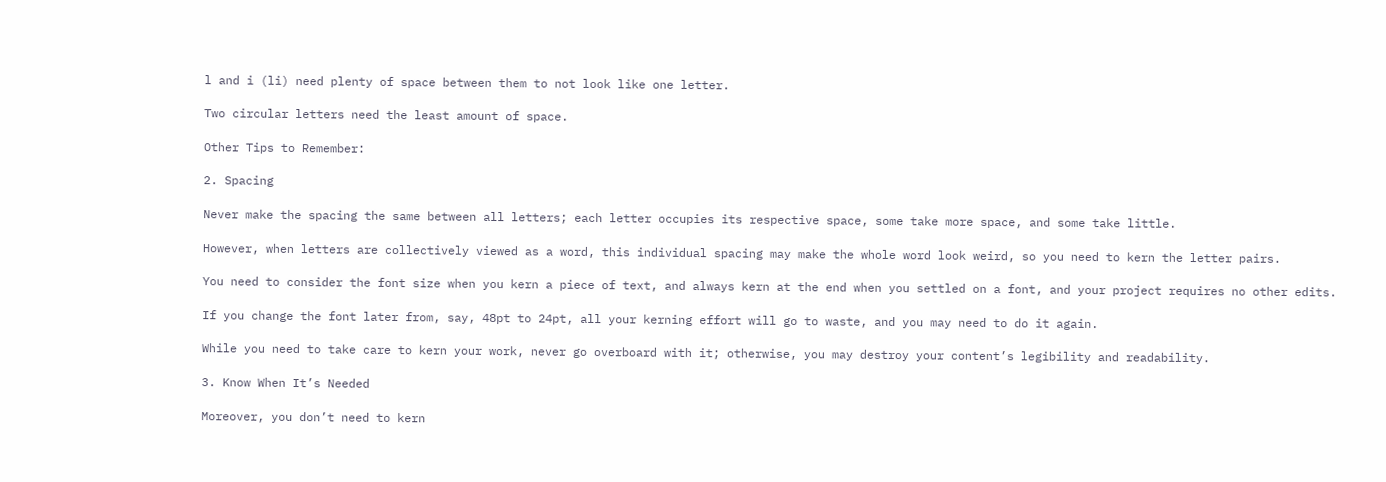l and i (li) need plenty of space between them to not look like one letter.

Two circular letters need the least amount of space.

Other Tips to Remember:

2. Spacing

Never make the spacing the same between all letters; each letter occupies its respective space, some take more space, and some take little.

However, when letters are collectively viewed as a word, this individual spacing may make the whole word look weird, so you need to kern the letter pairs.

You need to consider the font size when you kern a piece of text, and always kern at the end when you settled on a font, and your project requires no other edits.

If you change the font later from, say, 48pt to 24pt, all your kerning effort will go to waste, and you may need to do it again.

While you need to take care to kern your work, never go overboard with it; otherwise, you may destroy your content’s legibility and readability.

3. Know When It’s Needed

Moreover, you don’t need to kern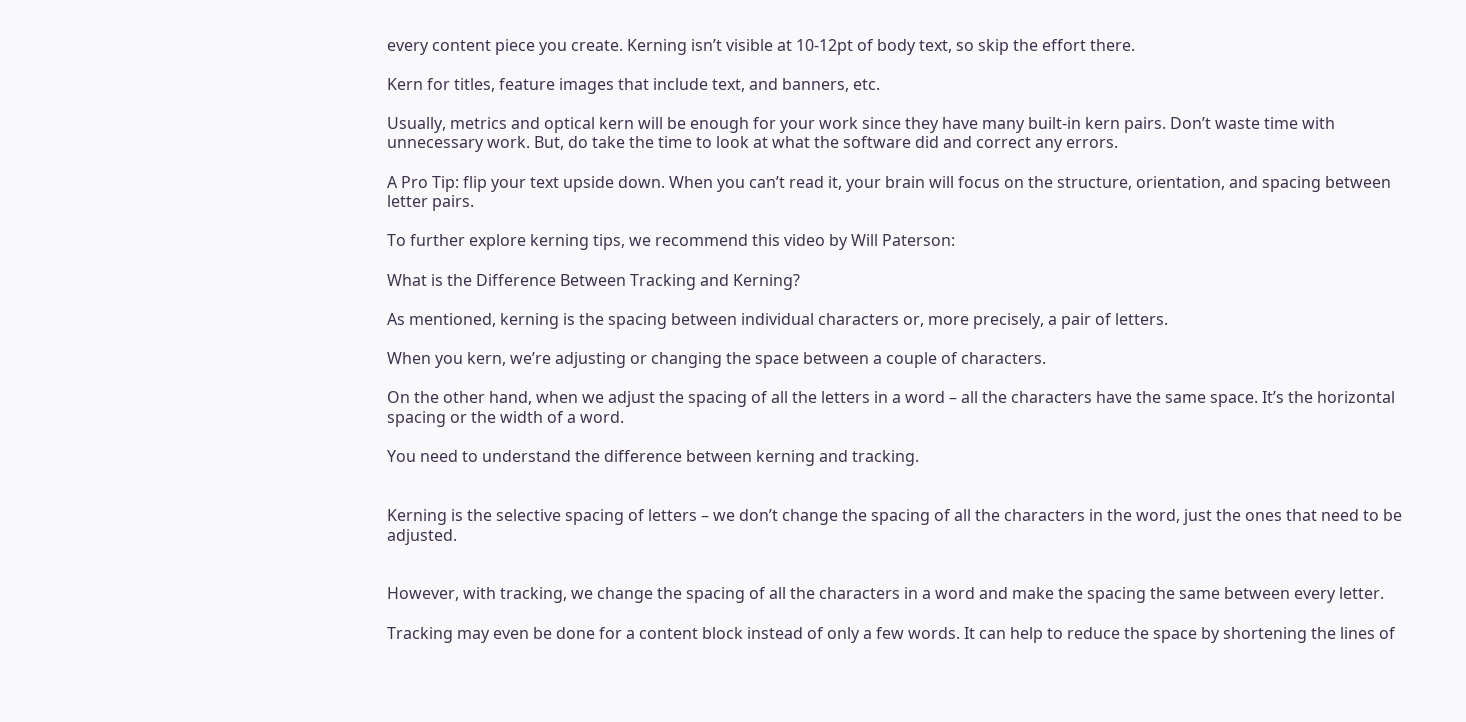every content piece you create. Kerning isn’t visible at 10-12pt of body text, so skip the effort there.

Kern for titles, feature images that include text, and banners, etc.

Usually, metrics and optical kern will be enough for your work since they have many built-in kern pairs. Don’t waste time with unnecessary work. But, do take the time to look at what the software did and correct any errors.

A Pro Tip: flip your text upside down. When you can’t read it, your brain will focus on the structure, orientation, and spacing between letter pairs.

To further explore kerning tips, we recommend this video by Will Paterson:

What is the Difference Between Tracking and Kerning?

As mentioned, kerning is the spacing between individual characters or, more precisely, a pair of letters.

When you kern, we’re adjusting or changing the space between a couple of characters.

On the other hand, when we adjust the spacing of all the letters in a word – all the characters have the same space. It’s the horizontal spacing or the width of a word.

You need to understand the difference between kerning and tracking.


Kerning is the selective spacing of letters – we don’t change the spacing of all the characters in the word, just the ones that need to be adjusted.


However, with tracking, we change the spacing of all the characters in a word and make the spacing the same between every letter.

Tracking may even be done for a content block instead of only a few words. It can help to reduce the space by shortening the lines of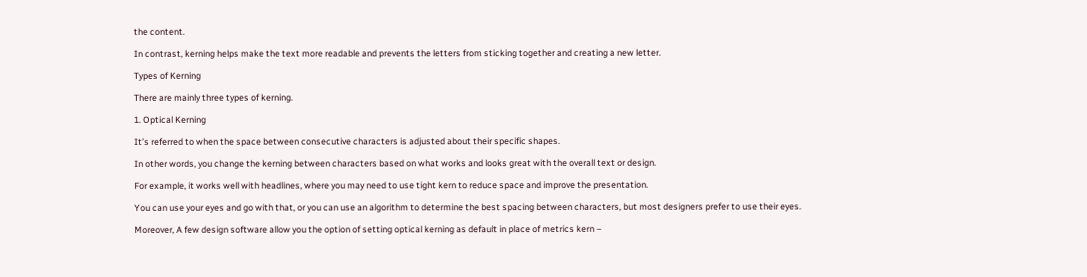the content.

In contrast, kerning helps make the text more readable and prevents the letters from sticking together and creating a new letter.

Types of Kerning

There are mainly three types of kerning.

1. Optical Kerning

It’s referred to when the space between consecutive characters is adjusted about their specific shapes.

In other words, you change the kerning between characters based on what works and looks great with the overall text or design.

For example, it works well with headlines, where you may need to use tight kern to reduce space and improve the presentation.

You can use your eyes and go with that, or you can use an algorithm to determine the best spacing between characters, but most designers prefer to use their eyes.

Moreover, A few design software allow you the option of setting optical kerning as default in place of metrics kern –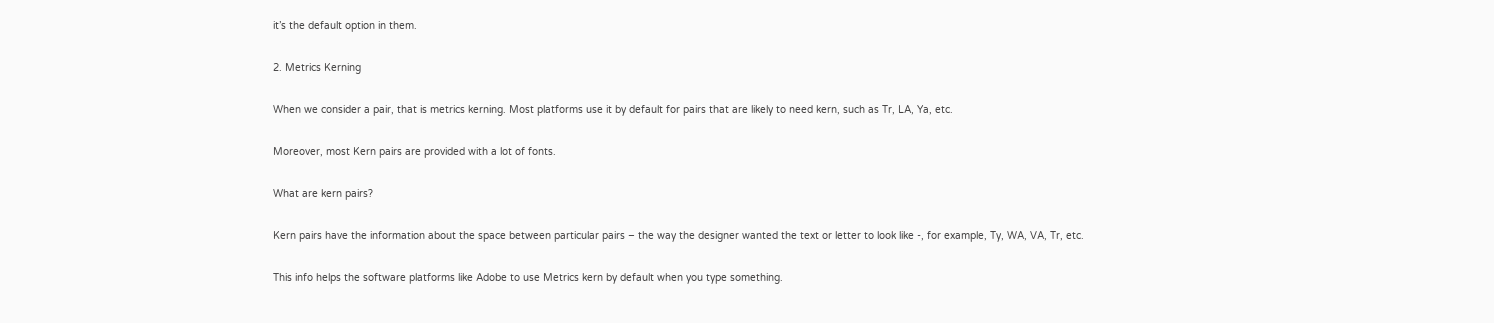it’s the default option in them.

2. Metrics Kerning

When we consider a pair, that is metrics kerning. Most platforms use it by default for pairs that are likely to need kern, such as Tr, LA, Ya, etc.

Moreover, most Kern pairs are provided with a lot of fonts.

What are kern pairs?

Kern pairs have the information about the space between particular pairs – the way the designer wanted the text or letter to look like -, for example, Ty, WA, VA, Tr, etc.

This info helps the software platforms like Adobe to use Metrics kern by default when you type something.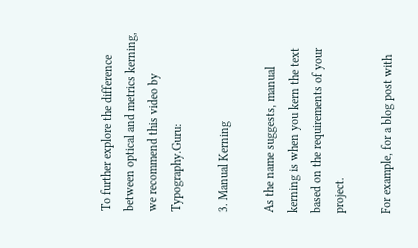To further explore the difference between optical and metrics kerning, we recommend this video by Typography.Guru:

3. Manual Kerning

As the name suggests, manual kerning is when you kern the text based on the requirements of your project.

For example, for a blog post with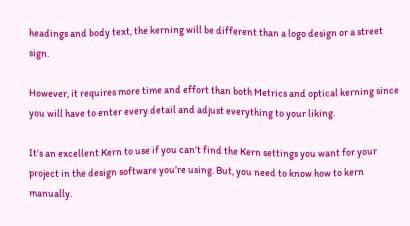headings and body text, the kerning will be different than a logo design or a street sign.

However, it requires more time and effort than both Metrics and optical kerning since you will have to enter every detail and adjust everything to your liking.

It’s an excellent Kern to use if you can’t find the Kern settings you want for your project in the design software you’re using. But, you need to know how to kern manually.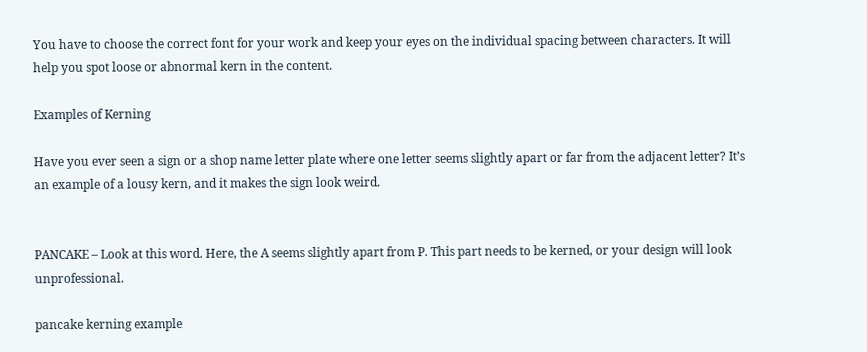You have to choose the correct font for your work and keep your eyes on the individual spacing between characters. It will help you spot loose or abnormal kern in the content.

Examples of Kerning

Have you ever seen a sign or a shop name letter plate where one letter seems slightly apart or far from the adjacent letter? It’s an example of a lousy kern, and it makes the sign look weird.


PANCAKE – Look at this word. Here, the A seems slightly apart from P. This part needs to be kerned, or your design will look unprofessional.

pancake kerning example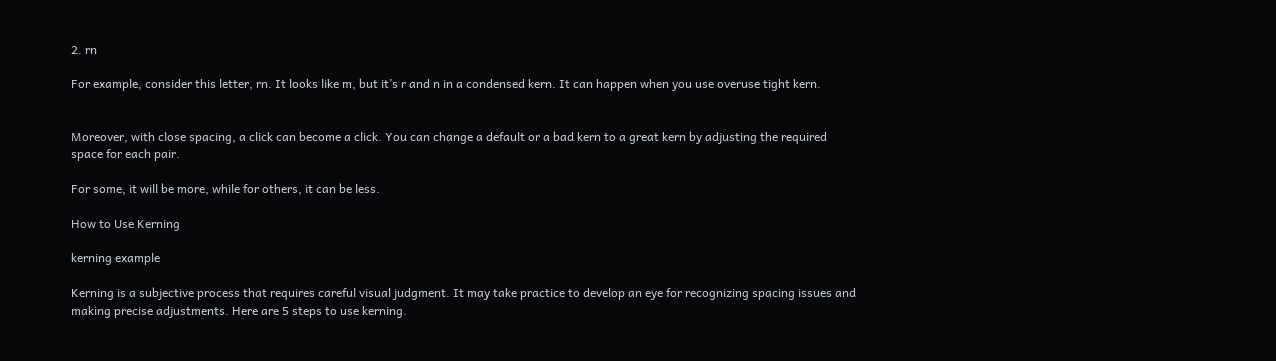2. rn

For example, consider this letter, rn. It looks like m, but it’s r and n in a condensed kern. It can happen when you use overuse tight kern.


Moreover, with close spacing, a click can become a click. You can change a default or a bad kern to a great kern by adjusting the required space for each pair.

For some, it will be more, while for others, it can be less.

How to Use Kerning

kerning example

Kerning is a subjective process that requires careful visual judgment. It may take practice to develop an eye for recognizing spacing issues and making precise adjustments. Here are 5 steps to use kerning.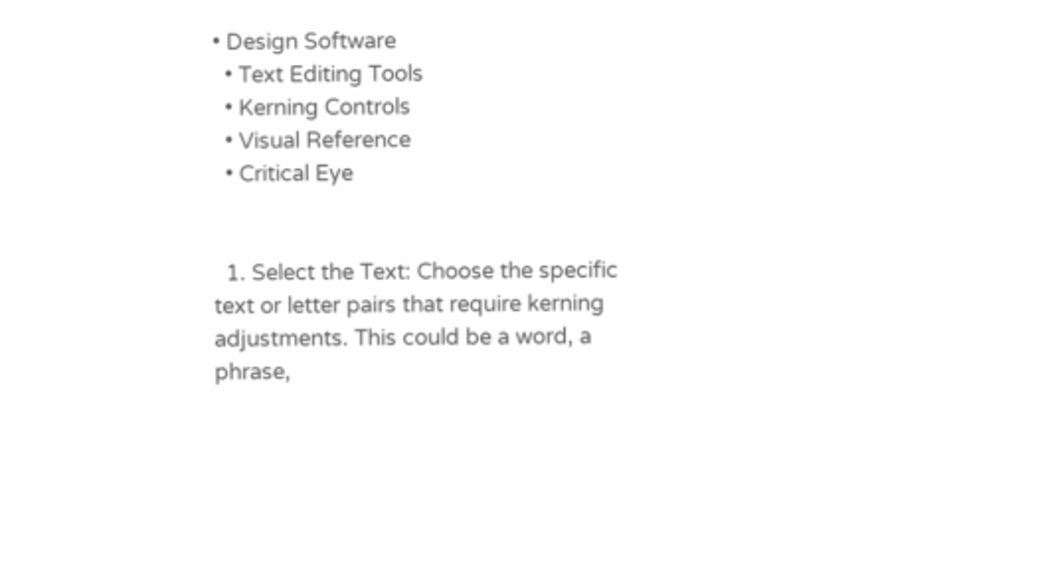• Design Software
  • Text Editing Tools
  • Kerning Controls
  • Visual Reference
  • Critical Eye


  1. Select the Text: Choose the specific text or letter pairs that require kerning adjustments. This could be a word, a phrase,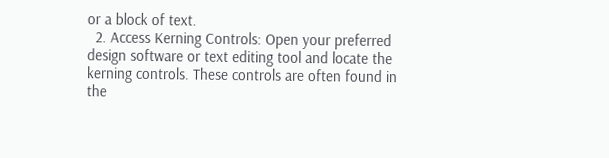or a block of text.
  2. Access Kerning Controls: Open your preferred design software or text editing tool and locate the kerning controls. These controls are often found in the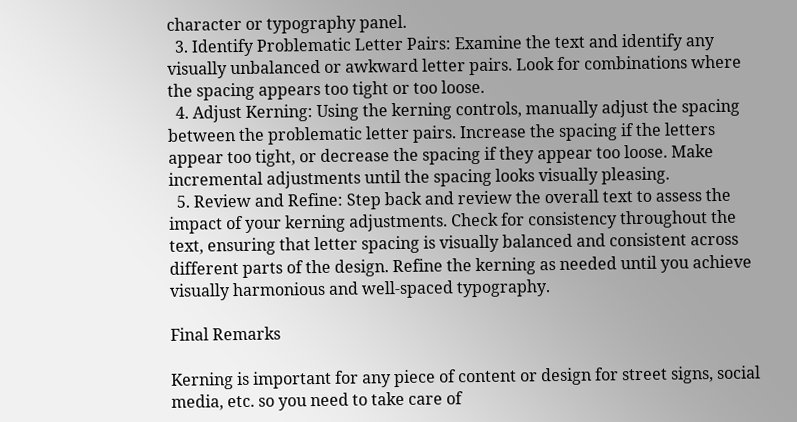character or typography panel.
  3. Identify Problematic Letter Pairs: Examine the text and identify any visually unbalanced or awkward letter pairs. Look for combinations where the spacing appears too tight or too loose.
  4. Adjust Kerning: Using the kerning controls, manually adjust the spacing between the problematic letter pairs. Increase the spacing if the letters appear too tight, or decrease the spacing if they appear too loose. Make incremental adjustments until the spacing looks visually pleasing.
  5. Review and Refine: Step back and review the overall text to assess the impact of your kerning adjustments. Check for consistency throughout the text, ensuring that letter spacing is visually balanced and consistent across different parts of the design. Refine the kerning as needed until you achieve visually harmonious and well-spaced typography.

Final Remarks

Kerning is important for any piece of content or design for street signs, social media, etc. so you need to take care of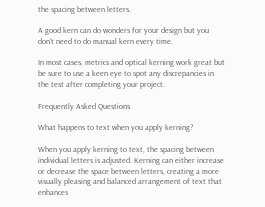the spacing between letters.

A good kern can do wonders for your design but you don’t need to do manual kern every time.

In most cases, metrics and optical kerning work great but be sure to use a keen eye to spot any discrepancies in the test after completing your project.

Frequently Asked Questions

What happens to text when you apply kerning?

When you apply kerning to text, the spacing between individual letters is adjusted. Kerning can either increase or decrease the space between letters, creating a more visually pleasing and balanced arrangement of text that enhances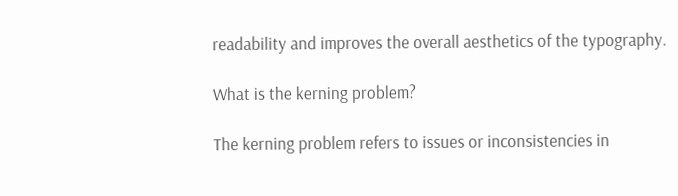readability and improves the overall aesthetics of the typography.

What is the kerning problem?

The kerning problem refers to issues or inconsistencies in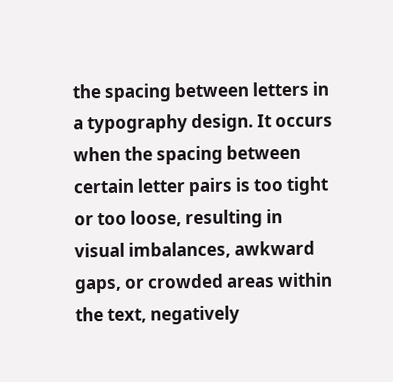the spacing between letters in a typography design. It occurs when the spacing between certain letter pairs is too tight or too loose, resulting in visual imbalances, awkward gaps, or crowded areas within the text, negatively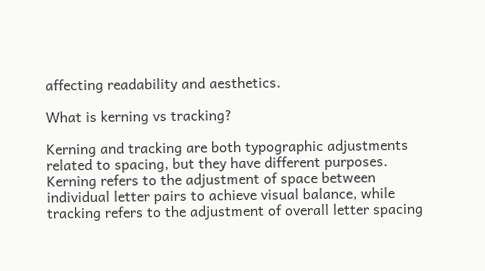affecting readability and aesthetics.

What is kerning vs tracking?

Kerning and tracking are both typographic adjustments related to spacing, but they have different purposes. Kerning refers to the adjustment of space between individual letter pairs to achieve visual balance, while tracking refers to the adjustment of overall letter spacing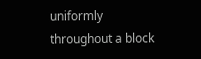uniformly throughout a block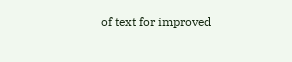of text for improved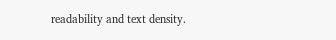readability and text density.